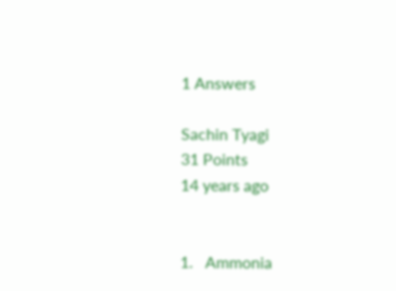1 Answers

Sachin Tyagi
31 Points
14 years ago


1.   Ammonia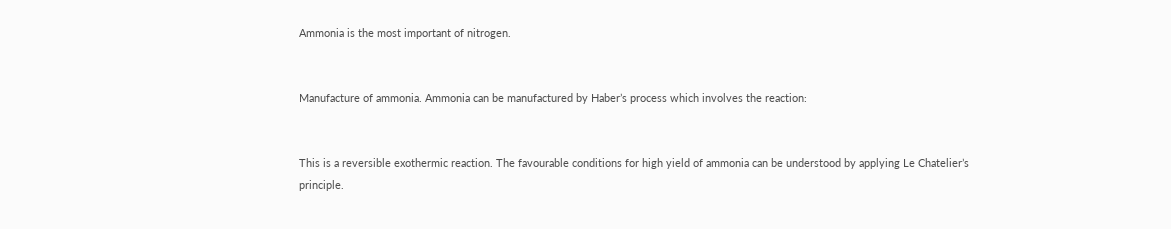Ammonia is the most important of nitrogen.


Manufacture of ammonia. Ammonia can be manufactured by Haber’s process which involves the reaction:


This is a reversible exothermic reaction. The favourable conditions for high yield of ammonia can be understood by applying Le Chatelier’s principle.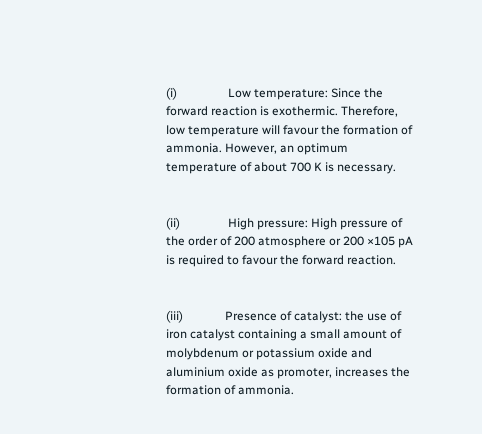(i)                 Low temperature: Since the forward reaction is exothermic. Therefore, low temperature will favour the formation of ammonia. However, an optimum temperature of about 700 K is necessary.


(ii)                High pressure: High pressure of the order of 200 atmosphere or 200 ×105 pA is required to favour the forward reaction.


(iii)              Presence of catalyst: the use of iron catalyst containing a small amount of molybdenum or potassium oxide and aluminium oxide as promoter, increases the formation of ammonia.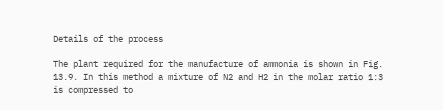Details of the process

The plant required for the manufacture of ammonia is shown in Fig. 13.9. In this method a mixture of N2 and H2 in the molar ratio 1:3 is compressed to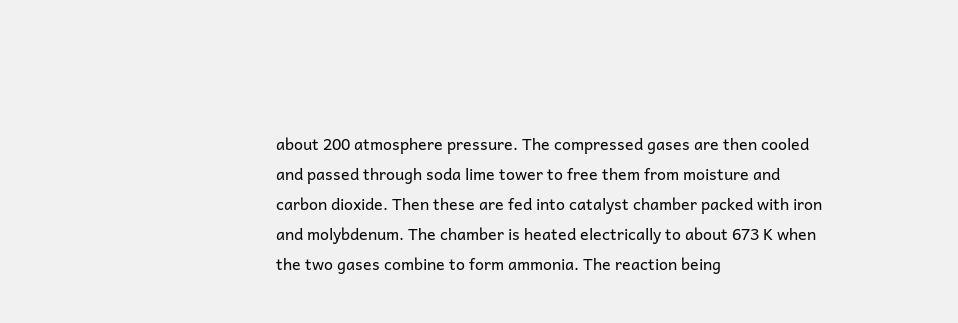about 200 atmosphere pressure. The compressed gases are then cooled and passed through soda lime tower to free them from moisture and carbon dioxide. Then these are fed into catalyst chamber packed with iron and molybdenum. The chamber is heated electrically to about 673 K when the two gases combine to form ammonia. The reaction being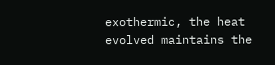exothermic, the heat evolved maintains the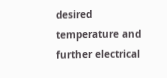desired temperature and further electrical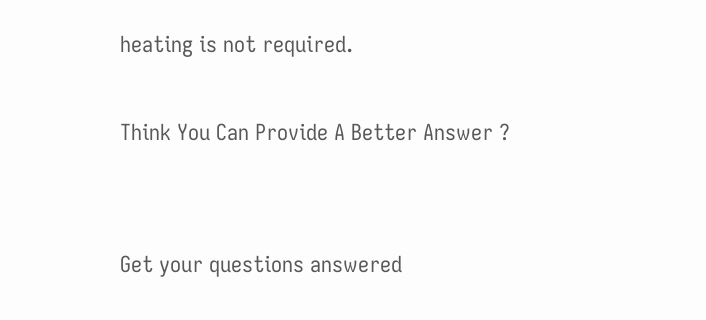heating is not required.

Think You Can Provide A Better Answer ?


Get your questions answered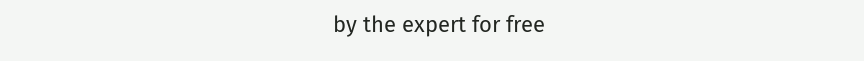by the expert for free